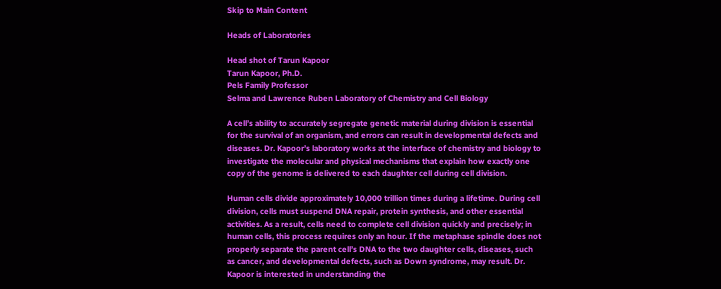Skip to Main Content

Heads of Laboratories

Head shot of Tarun Kapoor
Tarun Kapoor, Ph.D.
Pels Family Professor
Selma and Lawrence Ruben Laboratory of Chemistry and Cell Biology

A cell’s ability to accurately segregate genetic material during division is essential for the survival of an organism, and errors can result in developmental defects and diseases. Dr. Kapoor’s laboratory works at the interface of chemistry and biology to investigate the molecular and physical mechanisms that explain how exactly one copy of the genome is delivered to each daughter cell during cell division.

Human cells divide approximately 10,000 trillion times during a lifetime. During cell division, cells must suspend DNA repair, protein synthesis, and other essential activities. As a result, cells need to complete cell division quickly and precisely; in human cells, this process requires only an hour. If the metaphase spindle does not properly separate the parent cell’s DNA to the two daughter cells, diseases, such as cancer, and developmental defects, such as Down syndrome, may result. Dr. Kapoor is interested in understanding the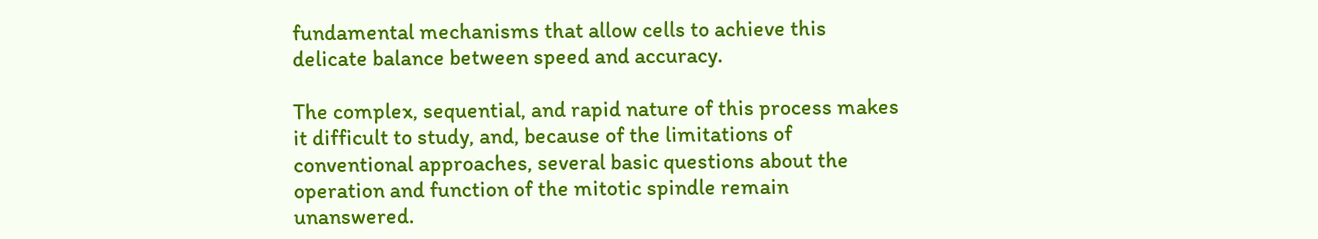fundamental mechanisms that allow cells to achieve this delicate balance between speed and accuracy.

The complex, sequential, and rapid nature of this process makes it difficult to study, and, because of the limitations of conventional approaches, several basic questions about the operation and function of the mitotic spindle remain unanswered.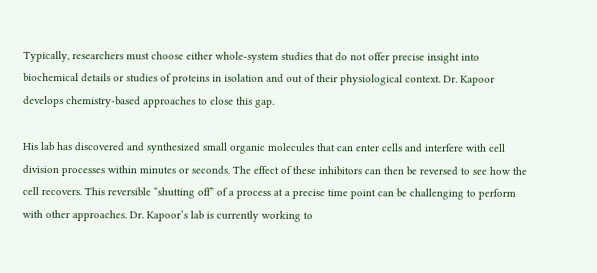Typically, researchers must choose either whole-system studies that do not offer precise insight into biochemical details or studies of proteins in isolation and out of their physiological context. Dr. Kapoor develops chemistry-based approaches to close this gap.

His lab has discovered and synthesized small organic molecules that can enter cells and interfere with cell division processes within minutes or seconds. The effect of these inhibitors can then be reversed to see how the cell recovers. This reversible “shutting off” of a process at a precise time point can be challenging to perform with other approaches. Dr. Kapoor’s lab is currently working to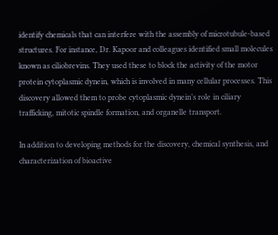identify chemicals that can interfere with the assembly of microtubule-based structures. For instance, Dr. Kapoor and colleagues identified small molecules known as ciliobrevins. They used these to block the activity of the motor protein cytoplasmic dynein, which is involved in many cellular processes. This discovery allowed them to probe cytoplasmic dynein’s role in ciliary trafficking, mitotic spindle formation, and organelle transport.

In addition to developing methods for the discovery, chemical synthesis, and characterization of bioactive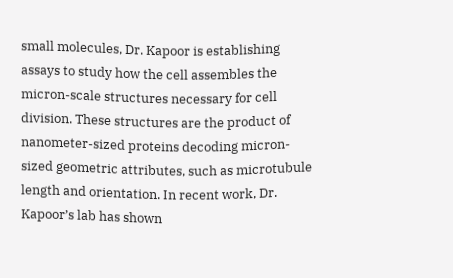small molecules, Dr. Kapoor is establishing assays to study how the cell assembles the micron-scale structures necessary for cell division. These structures are the product of nanometer-sized proteins decoding micron-sized geometric attributes, such as microtubule length and orientation. In recent work, Dr. Kapoor’s lab has shown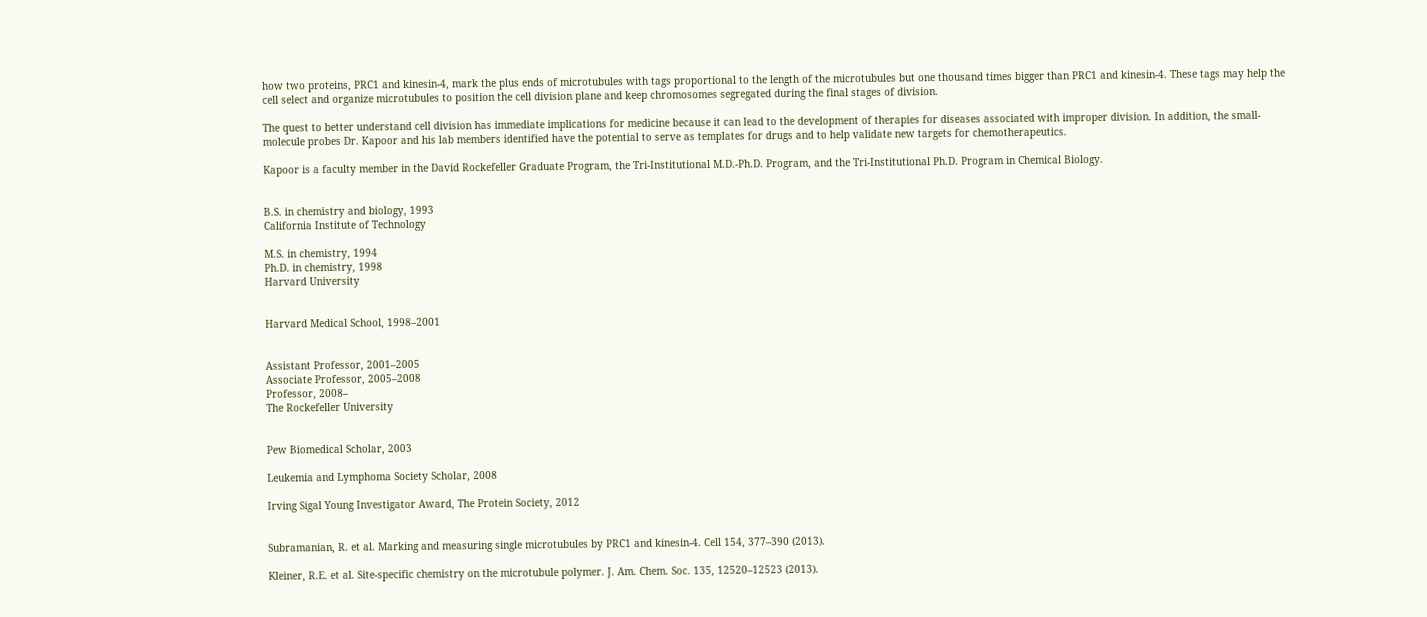how two proteins, PRC1 and kinesin-4, mark the plus ends of microtubules with tags proportional to the length of the microtubules but one thousand times bigger than PRC1 and kinesin-4. These tags may help the cell select and organize microtubules to position the cell division plane and keep chromosomes segregated during the final stages of division.

The quest to better understand cell division has immediate implications for medicine because it can lead to the development of therapies for diseases associated with improper division. In addition, the small-molecule probes Dr. Kapoor and his lab members identified have the potential to serve as templates for drugs and to help validate new targets for chemotherapeutics.

Kapoor is a faculty member in the David Rockefeller Graduate Program, the Tri-Institutional M.D.-Ph.D. Program, and the Tri-Institutional Ph.D. Program in Chemical Biology.


B.S. in chemistry and biology, 1993
California Institute of Technology

M.S. in chemistry, 1994
Ph.D. in chemistry, 1998
Harvard University


Harvard Medical School, 1998–2001


Assistant Professor, 2001–2005
Associate Professor, 2005–2008
Professor, 2008–
The Rockefeller University


Pew Biomedical Scholar, 2003

Leukemia and Lymphoma Society Scholar, 2008

Irving Sigal Young Investigator Award, The Protein Society, 2012


Subramanian, R. et al. Marking and measuring single microtubules by PRC1 and kinesin-4. Cell 154, 377–390 (2013).

Kleiner, R.E. et al. Site-specific chemistry on the microtubule polymer. J. Am. Chem. Soc. 135, 12520–12523 (2013).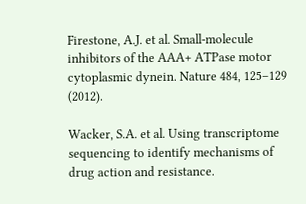Firestone, A.J. et al. Small-molecule inhibitors of the AAA+ ATPase motor cytoplasmic dynein. Nature 484, 125–129 (2012).

Wacker, S.A. et al. Using transcriptome sequencing to identify mechanisms of drug action and resistance.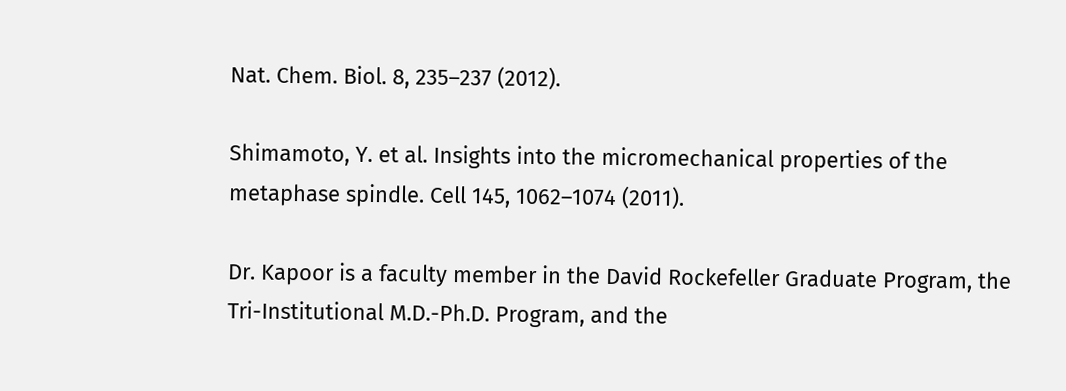Nat. Chem. Biol. 8, 235–237 (2012).

Shimamoto, Y. et al. Insights into the micromechanical properties of the metaphase spindle. Cell 145, 1062–1074 (2011).

Dr. Kapoor is a faculty member in the David Rockefeller Graduate Program, the Tri-Institutional M.D.-Ph.D. Program, and the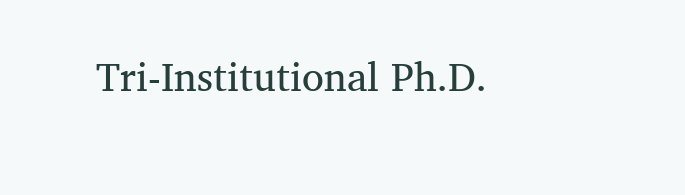Tri-Institutional Ph.D.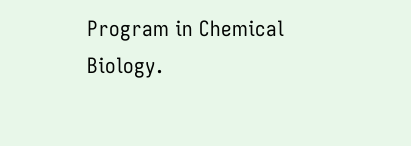Program in Chemical Biology.